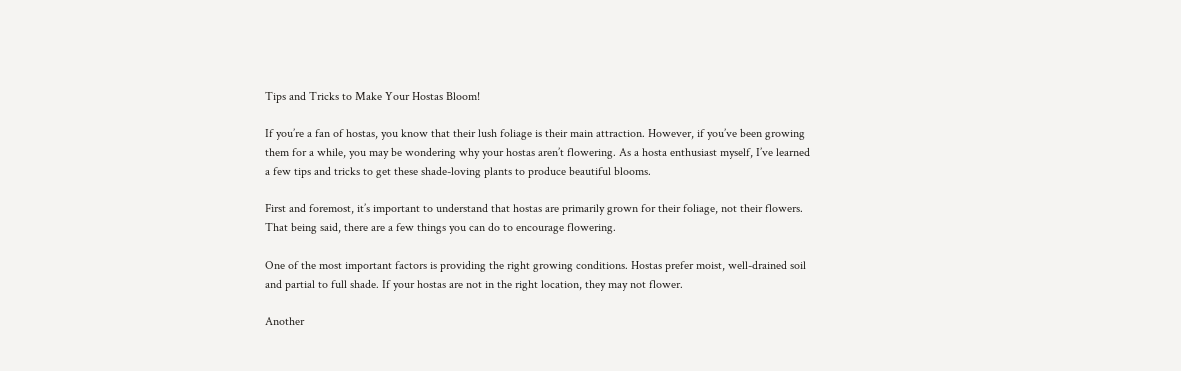Tips and Tricks to Make Your Hostas Bloom!

If you’re a fan of hostas, you know that their lush foliage is their main attraction. However, if you’ve been growing them for a while, you may be wondering why your hostas aren’t flowering. As a hosta enthusiast myself, I’ve learned a few tips and tricks to get these shade-loving plants to produce beautiful blooms.

First and foremost, it’s important to understand that hostas are primarily grown for their foliage, not their flowers. That being said, there are a few things you can do to encourage flowering.

One of the most important factors is providing the right growing conditions. Hostas prefer moist, well-drained soil and partial to full shade. If your hostas are not in the right location, they may not flower.

Another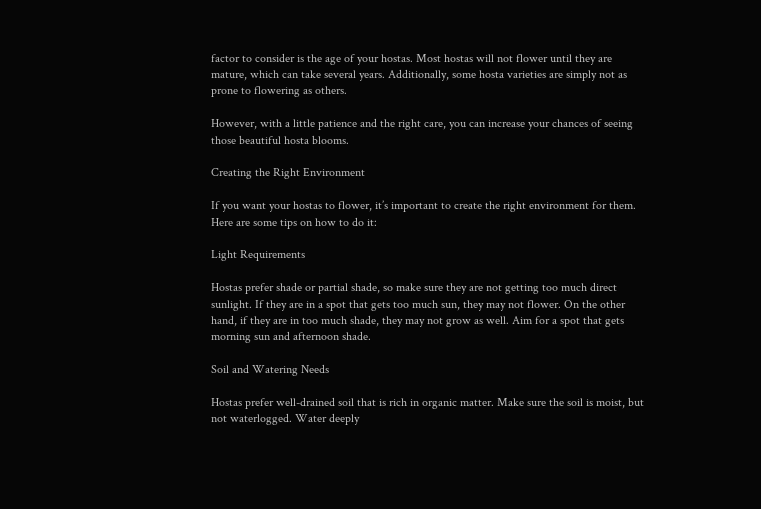factor to consider is the age of your hostas. Most hostas will not flower until they are mature, which can take several years. Additionally, some hosta varieties are simply not as prone to flowering as others.

However, with a little patience and the right care, you can increase your chances of seeing those beautiful hosta blooms.

Creating the Right Environment

If you want your hostas to flower, it’s important to create the right environment for them. Here are some tips on how to do it:

Light Requirements

Hostas prefer shade or partial shade, so make sure they are not getting too much direct sunlight. If they are in a spot that gets too much sun, they may not flower. On the other hand, if they are in too much shade, they may not grow as well. Aim for a spot that gets morning sun and afternoon shade.

Soil and Watering Needs

Hostas prefer well-drained soil that is rich in organic matter. Make sure the soil is moist, but not waterlogged. Water deeply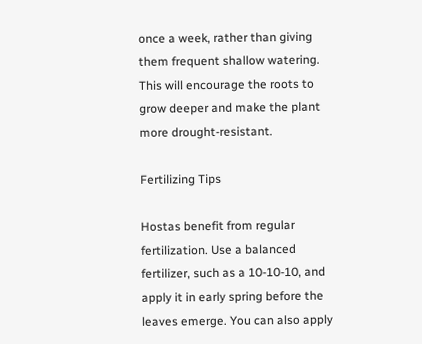once a week, rather than giving them frequent shallow watering. This will encourage the roots to grow deeper and make the plant more drought-resistant.

Fertilizing Tips

Hostas benefit from regular fertilization. Use a balanced fertilizer, such as a 10-10-10, and apply it in early spring before the leaves emerge. You can also apply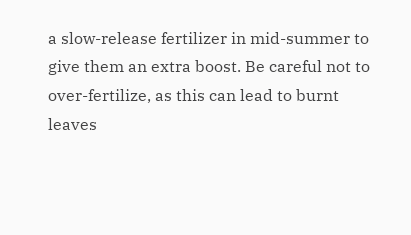a slow-release fertilizer in mid-summer to give them an extra boost. Be careful not to over-fertilize, as this can lead to burnt leaves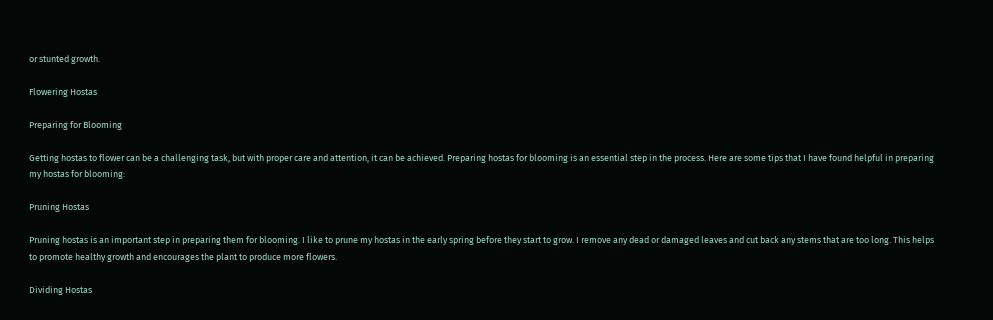or stunted growth.

Flowering Hostas

Preparing for Blooming

Getting hostas to flower can be a challenging task, but with proper care and attention, it can be achieved. Preparing hostas for blooming is an essential step in the process. Here are some tips that I have found helpful in preparing my hostas for blooming:

Pruning Hostas

Pruning hostas is an important step in preparing them for blooming. I like to prune my hostas in the early spring before they start to grow. I remove any dead or damaged leaves and cut back any stems that are too long. This helps to promote healthy growth and encourages the plant to produce more flowers.

Dividing Hostas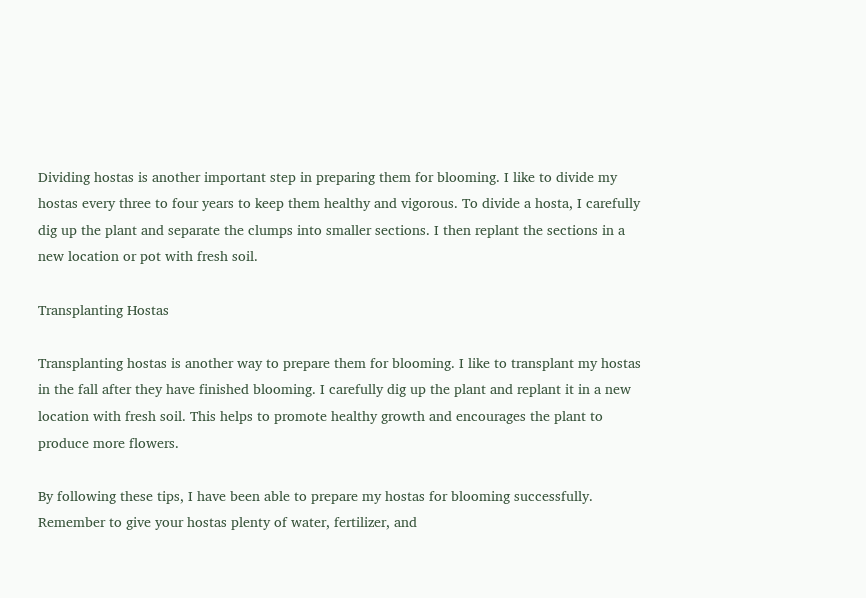Dividing hostas is another important step in preparing them for blooming. I like to divide my hostas every three to four years to keep them healthy and vigorous. To divide a hosta, I carefully dig up the plant and separate the clumps into smaller sections. I then replant the sections in a new location or pot with fresh soil.

Transplanting Hostas

Transplanting hostas is another way to prepare them for blooming. I like to transplant my hostas in the fall after they have finished blooming. I carefully dig up the plant and replant it in a new location with fresh soil. This helps to promote healthy growth and encourages the plant to produce more flowers.

By following these tips, I have been able to prepare my hostas for blooming successfully. Remember to give your hostas plenty of water, fertilizer, and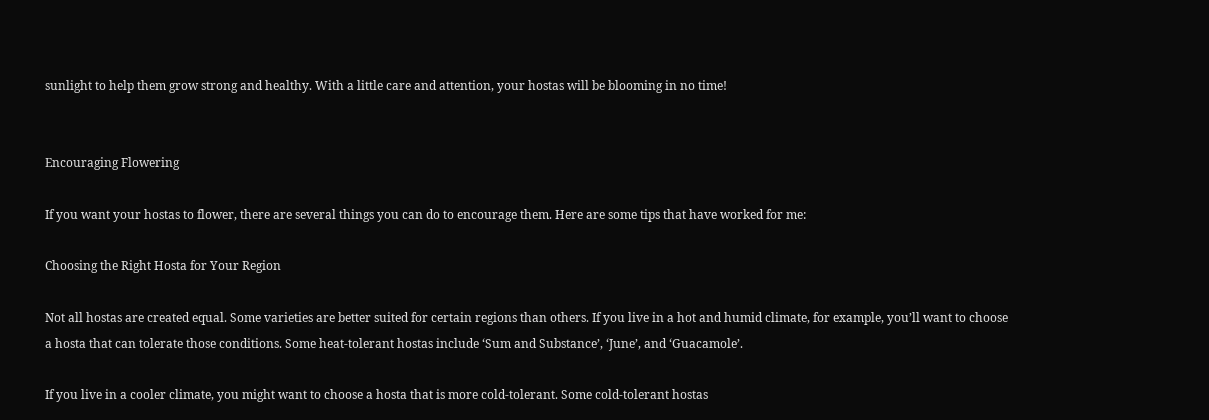sunlight to help them grow strong and healthy. With a little care and attention, your hostas will be blooming in no time!


Encouraging Flowering

If you want your hostas to flower, there are several things you can do to encourage them. Here are some tips that have worked for me:

Choosing the Right Hosta for Your Region

Not all hostas are created equal. Some varieties are better suited for certain regions than others. If you live in a hot and humid climate, for example, you’ll want to choose a hosta that can tolerate those conditions. Some heat-tolerant hostas include ‘Sum and Substance’, ‘June’, and ‘Guacamole’.

If you live in a cooler climate, you might want to choose a hosta that is more cold-tolerant. Some cold-tolerant hostas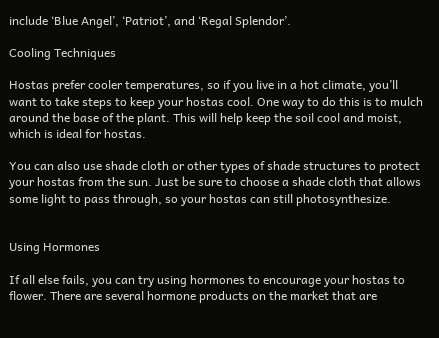include ‘Blue Angel’, ‘Patriot’, and ‘Regal Splendor’.

Cooling Techniques

Hostas prefer cooler temperatures, so if you live in a hot climate, you’ll want to take steps to keep your hostas cool. One way to do this is to mulch around the base of the plant. This will help keep the soil cool and moist, which is ideal for hostas.

You can also use shade cloth or other types of shade structures to protect your hostas from the sun. Just be sure to choose a shade cloth that allows some light to pass through, so your hostas can still photosynthesize.


Using Hormones

If all else fails, you can try using hormones to encourage your hostas to flower. There are several hormone products on the market that are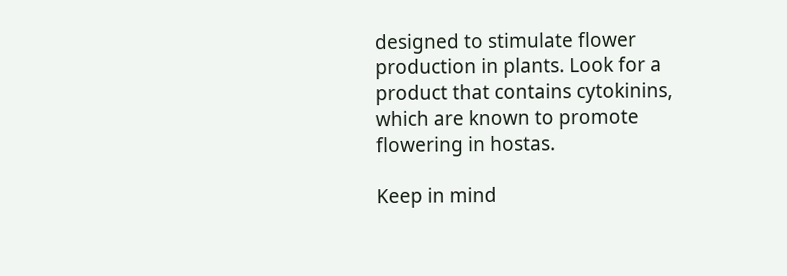designed to stimulate flower production in plants. Look for a product that contains cytokinins, which are known to promote flowering in hostas.

Keep in mind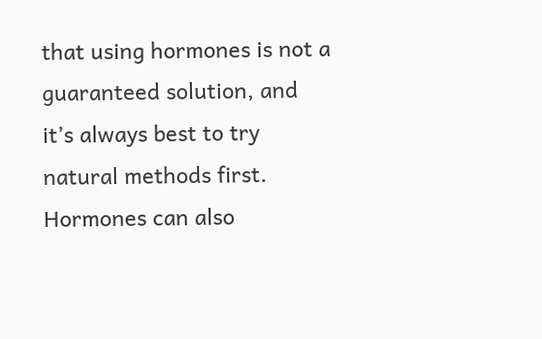that using hormones is not a guaranteed solution, and it’s always best to try natural methods first. Hormones can also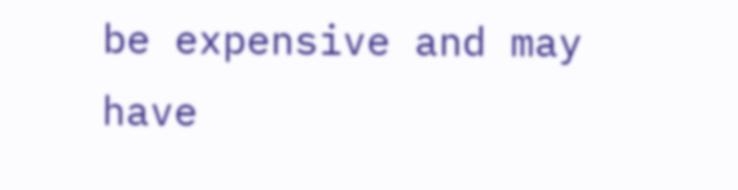be expensive and may have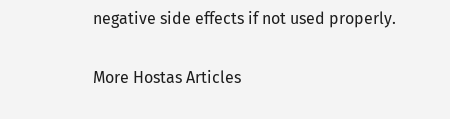negative side effects if not used properly.

More Hostas Articles